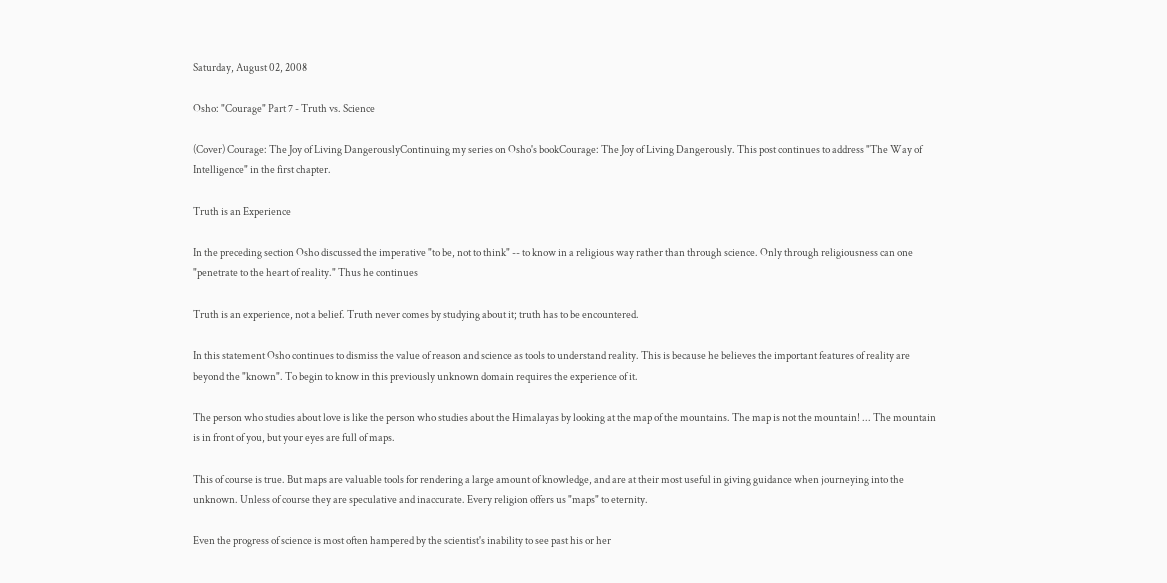Saturday, August 02, 2008

Osho: "Courage" Part 7 - Truth vs. Science

(Cover) Courage: The Joy of Living DangerouslyContinuing my series on Osho's bookCourage: The Joy of Living Dangerously. This post continues to address "The Way of Intelligence" in the first chapter.

Truth is an Experience

In the preceding section Osho discussed the imperative "to be, not to think" -- to know in a religious way rather than through science. Only through religiousness can one "penetrate to the heart of reality." Thus he continues

Truth is an experience, not a belief. Truth never comes by studying about it; truth has to be encountered.

In this statement Osho continues to dismiss the value of reason and science as tools to understand reality. This is because he believes the important features of reality are beyond the "known". To begin to know in this previously unknown domain requires the experience of it.

The person who studies about love is like the person who studies about the Himalayas by looking at the map of the mountains. The map is not the mountain! ... The mountain is in front of you, but your eyes are full of maps.

This of course is true. But maps are valuable tools for rendering a large amount of knowledge, and are at their most useful in giving guidance when journeying into the unknown. Unless of course they are speculative and inaccurate. Every religion offers us "maps" to eternity.

Even the progress of science is most often hampered by the scientist's inability to see past his or her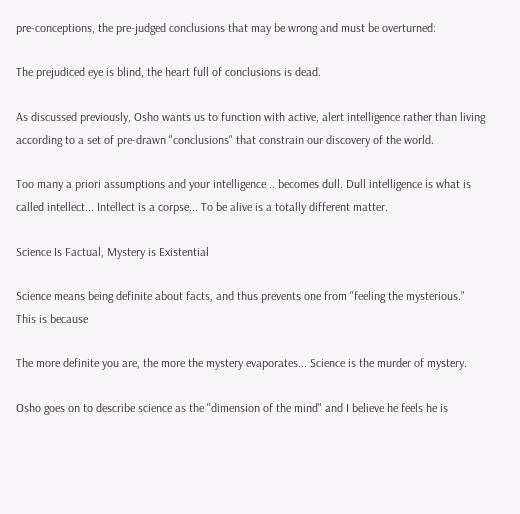pre-conceptions, the pre-judged conclusions that may be wrong and must be overturned:

The prejudiced eye is blind, the heart full of conclusions is dead.

As discussed previously, Osho wants us to function with active, alert intelligence rather than living according to a set of pre-drawn "conclusions" that constrain our discovery of the world.

Too many a priori assumptions and your intelligence .. becomes dull. Dull intelligence is what is called intellect... Intellect is a corpse... To be alive is a totally different matter.

Science Is Factual, Mystery is Existential

Science means being definite about facts, and thus prevents one from "feeling the mysterious." This is because

The more definite you are, the more the mystery evaporates... Science is the murder of mystery.

Osho goes on to describe science as the "dimension of the mind" and I believe he feels he is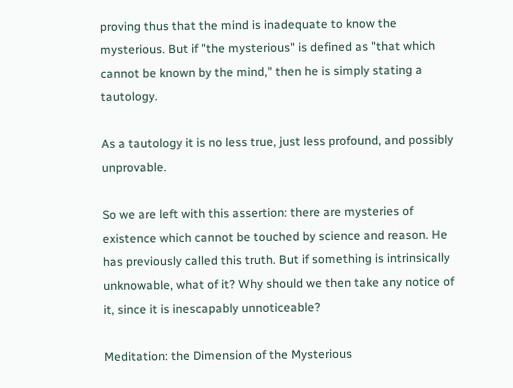proving thus that the mind is inadequate to know the mysterious. But if "the mysterious" is defined as "that which cannot be known by the mind," then he is simply stating a tautology.

As a tautology it is no less true, just less profound, and possibly unprovable.

So we are left with this assertion: there are mysteries of existence which cannot be touched by science and reason. He has previously called this truth. But if something is intrinsically unknowable, what of it? Why should we then take any notice of it, since it is inescapably unnoticeable?

Meditation: the Dimension of the Mysterious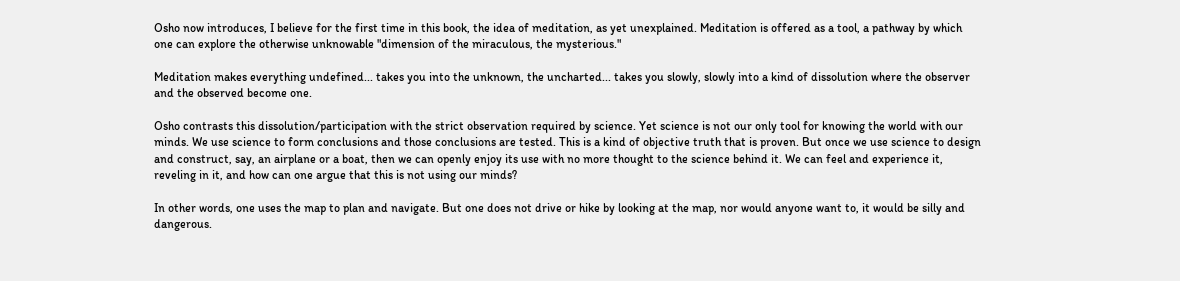Osho now introduces, I believe for the first time in this book, the idea of meditation, as yet unexplained. Meditation is offered as a tool, a pathway by which one can explore the otherwise unknowable "dimension of the miraculous, the mysterious."

Meditation makes everything undefined... takes you into the unknown, the uncharted... takes you slowly, slowly into a kind of dissolution where the observer and the observed become one.

Osho contrasts this dissolution/participation with the strict observation required by science. Yet science is not our only tool for knowing the world with our minds. We use science to form conclusions and those conclusions are tested. This is a kind of objective truth that is proven. But once we use science to design and construct, say, an airplane or a boat, then we can openly enjoy its use with no more thought to the science behind it. We can feel and experience it, reveling in it, and how can one argue that this is not using our minds?

In other words, one uses the map to plan and navigate. But one does not drive or hike by looking at the map, nor would anyone want to, it would be silly and dangerous.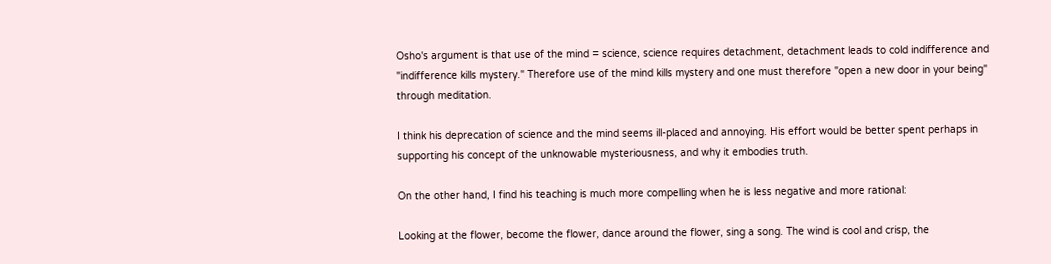Osho's argument is that use of the mind = science, science requires detachment, detachment leads to cold indifference and "indifference kills mystery." Therefore use of the mind kills mystery and one must therefore "open a new door in your being" through meditation.

I think his deprecation of science and the mind seems ill-placed and annoying. His effort would be better spent perhaps in supporting his concept of the unknowable mysteriousness, and why it embodies truth.

On the other hand, I find his teaching is much more compelling when he is less negative and more rational:

Looking at the flower, become the flower, dance around the flower, sing a song. The wind is cool and crisp, the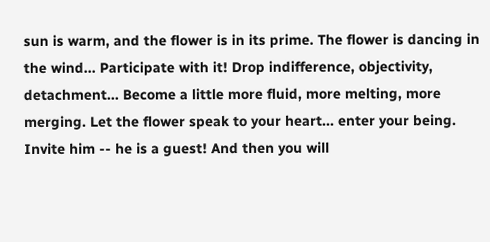sun is warm, and the flower is in its prime. The flower is dancing in the wind... Participate with it! Drop indifference, objectivity, detachment... Become a little more fluid, more melting, more merging. Let the flower speak to your heart... enter your being. Invite him -- he is a guest! And then you will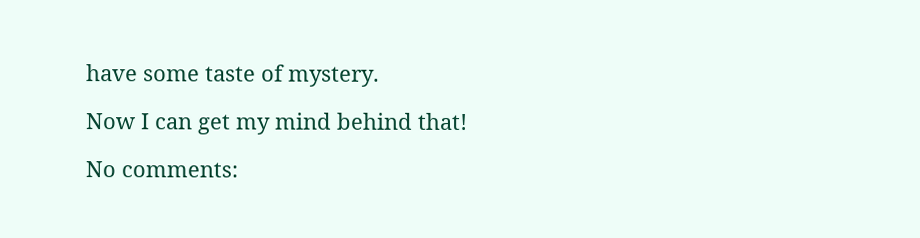have some taste of mystery.

Now I can get my mind behind that!

No comments: